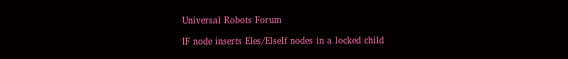Universal Robots Forum

IF node inserts Eles/ElseIf nodes in a locked child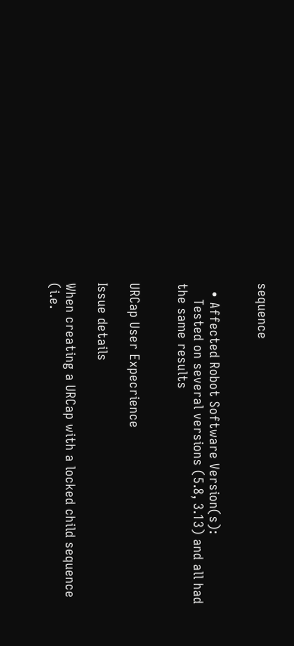sequence


  • Affected Robot Software Version(s):
    Tested on several versions (5.8, 3.13) and all had the same results


URCap User Expecrience

Issue details

When creating a URCap with a locked child sequence (i.e.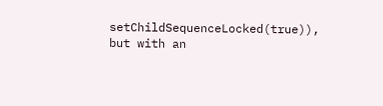setChildSequenceLocked(true)), but with an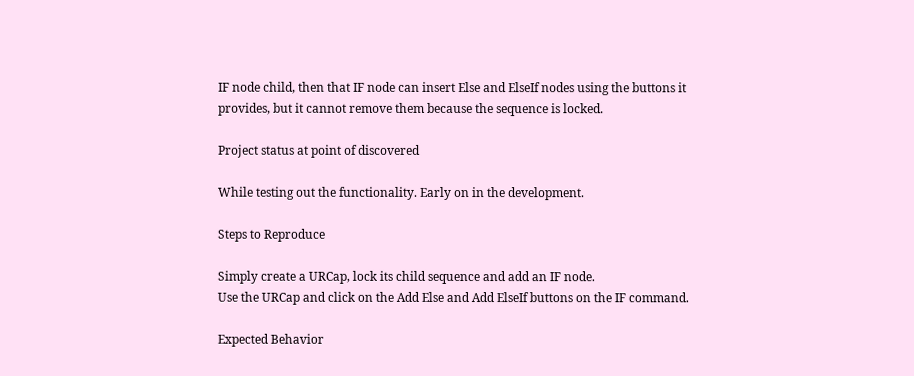IF node child, then that IF node can insert Else and ElseIf nodes using the buttons it provides, but it cannot remove them because the sequence is locked.

Project status at point of discovered

While testing out the functionality. Early on in the development.

Steps to Reproduce

Simply create a URCap, lock its child sequence and add an IF node.
Use the URCap and click on the Add Else and Add ElseIf buttons on the IF command.

Expected Behavior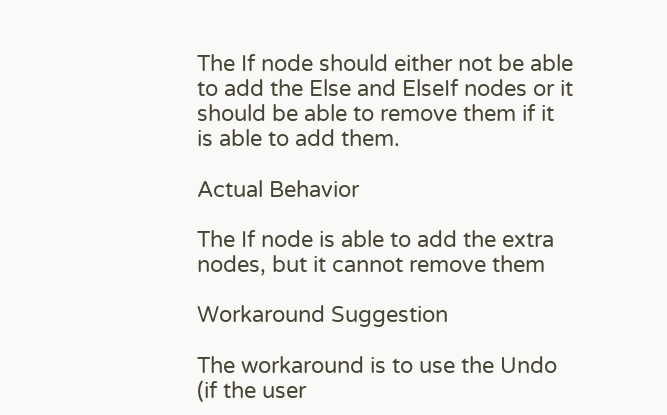The If node should either not be able to add the Else and ElseIf nodes or it should be able to remove them if it is able to add them.

Actual Behavior

The If node is able to add the extra nodes, but it cannot remove them

Workaround Suggestion

The workaround is to use the Undo (if the user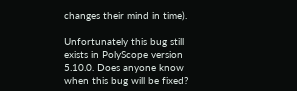changes their mind in time).

Unfortunately this bug still exists in PolyScope version 5.10.0. Does anyone know when this bug will be fixed?